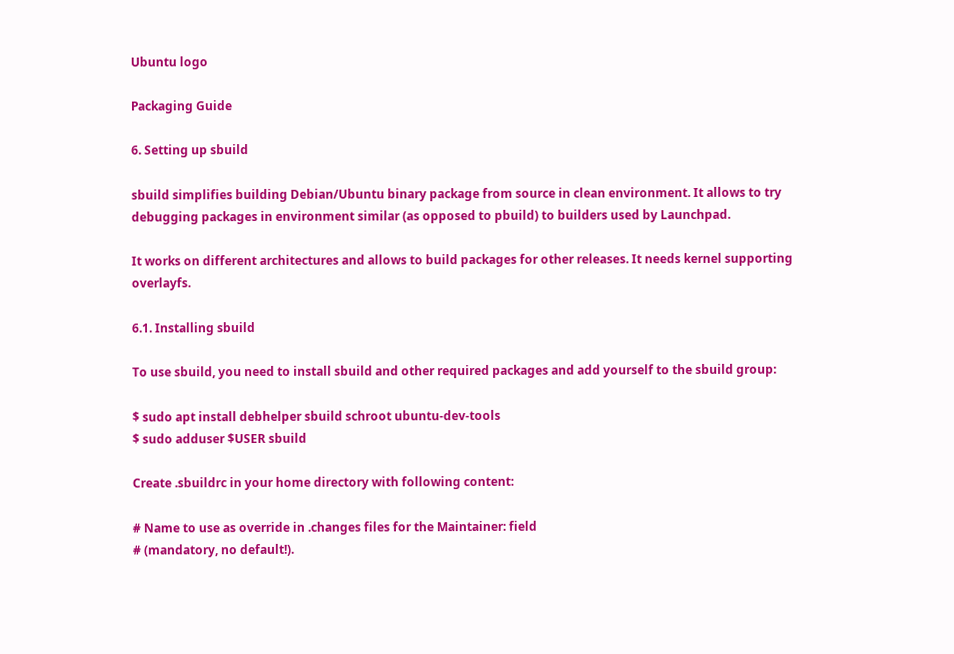Ubuntu logo

Packaging Guide

6. Setting up sbuild

sbuild simplifies building Debian/Ubuntu binary package from source in clean environment. It allows to try debugging packages in environment similar (as opposed to pbuild) to builders used by Launchpad.

It works on different architectures and allows to build packages for other releases. It needs kernel supporting overlayfs.

6.1. Installing sbuild

To use sbuild, you need to install sbuild and other required packages and add yourself to the sbuild group:

$ sudo apt install debhelper sbuild schroot ubuntu-dev-tools
$ sudo adduser $USER sbuild

Create .sbuildrc in your home directory with following content:

# Name to use as override in .changes files for the Maintainer: field
# (mandatory, no default!).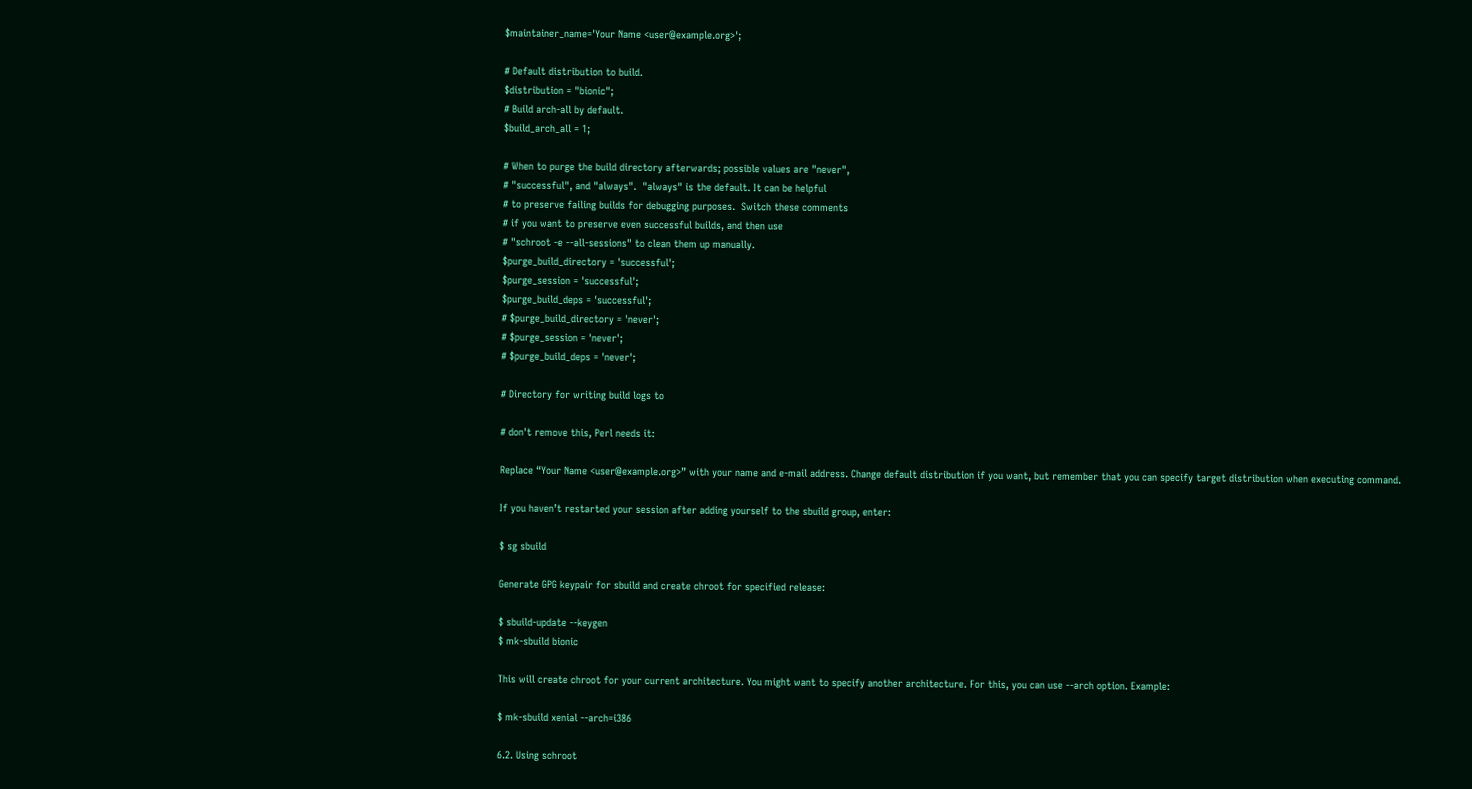$maintainer_name='Your Name <user@example.org>';

# Default distribution to build.
$distribution = "bionic";
# Build arch-all by default.
$build_arch_all = 1;

# When to purge the build directory afterwards; possible values are "never",
# "successful", and "always".  "always" is the default. It can be helpful
# to preserve failing builds for debugging purposes.  Switch these comments
# if you want to preserve even successful builds, and then use
# "schroot -e --all-sessions" to clean them up manually.
$purge_build_directory = 'successful';
$purge_session = 'successful';
$purge_build_deps = 'successful';
# $purge_build_directory = 'never';
# $purge_session = 'never';
# $purge_build_deps = 'never';

# Directory for writing build logs to

# don't remove this, Perl needs it:

Replace “Your Name <user@example.org>” with your name and e-mail address. Change default distribution if you want, but remember that you can specify target distribution when executing command.

If you haven’t restarted your session after adding yourself to the sbuild group, enter:

$ sg sbuild

Generate GPG keypair for sbuild and create chroot for specified release:

$ sbuild-update --keygen
$ mk-sbuild bionic

This will create chroot for your current architecture. You might want to specify another architecture. For this, you can use --arch option. Example:

$ mk-sbuild xenial --arch=i386

6.2. Using schroot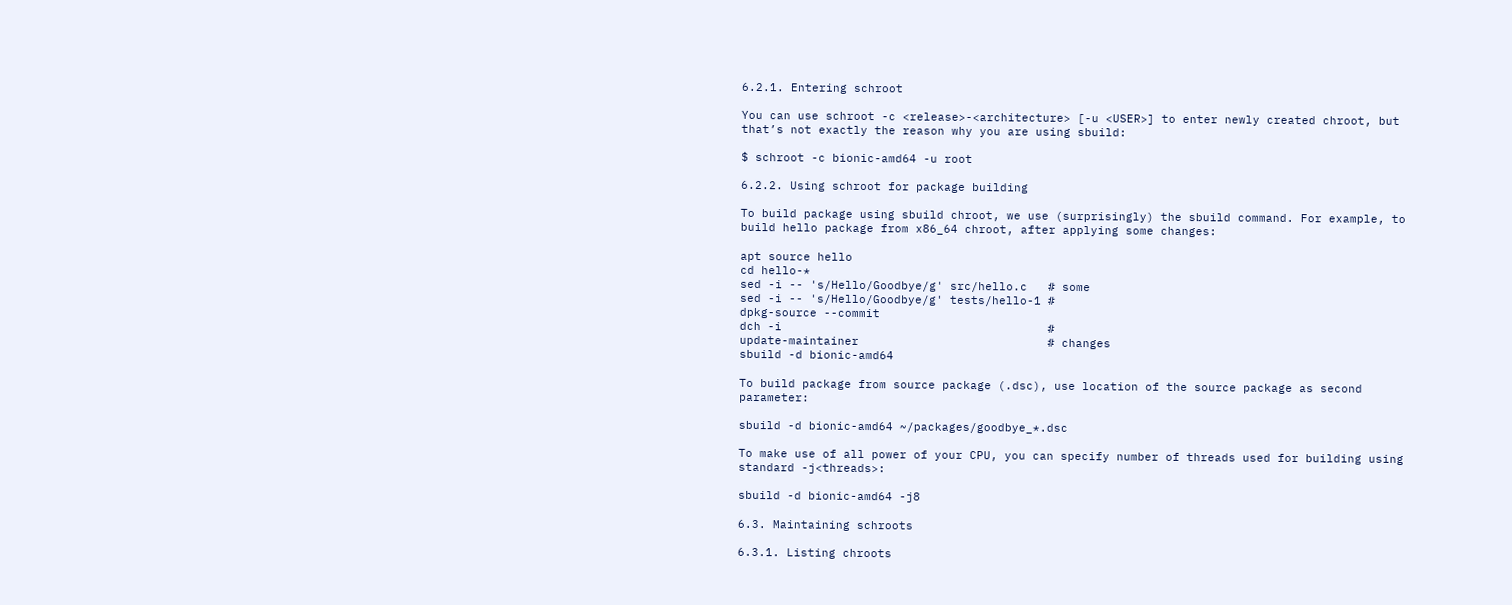6.2.1. Entering schroot

You can use schroot -c <release>-<architecture> [-u <USER>] to enter newly created chroot, but that’s not exactly the reason why you are using sbuild:

$ schroot -c bionic-amd64 -u root

6.2.2. Using schroot for package building

To build package using sbuild chroot, we use (surprisingly) the sbuild command. For example, to build hello package from x86_64 chroot, after applying some changes:

apt source hello
cd hello-*
sed -i -- 's/Hello/Goodbye/g' src/hello.c   # some
sed -i -- 's/Hello/Goodbye/g' tests/hello-1 #
dpkg-source --commit
dch -i                                      #
update-maintainer                           # changes
sbuild -d bionic-amd64

To build package from source package (.dsc), use location of the source package as second parameter:

sbuild -d bionic-amd64 ~/packages/goodbye_*.dsc

To make use of all power of your CPU, you can specify number of threads used for building using standard -j<threads>:

sbuild -d bionic-amd64 -j8

6.3. Maintaining schroots

6.3.1. Listing chroots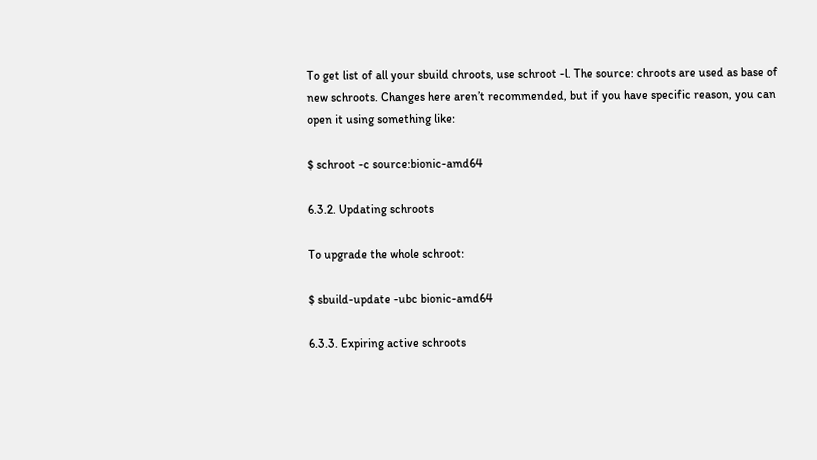To get list of all your sbuild chroots, use schroot -l. The source: chroots are used as base of new schroots. Changes here aren’t recommended, but if you have specific reason, you can open it using something like:

$ schroot -c source:bionic-amd64

6.3.2. Updating schroots

To upgrade the whole schroot:

$ sbuild-update -ubc bionic-amd64

6.3.3. Expiring active schroots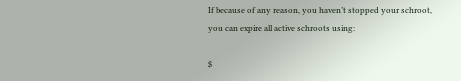If because of any reason, you haven’t stopped your schroot, you can expire all active schroots using:

$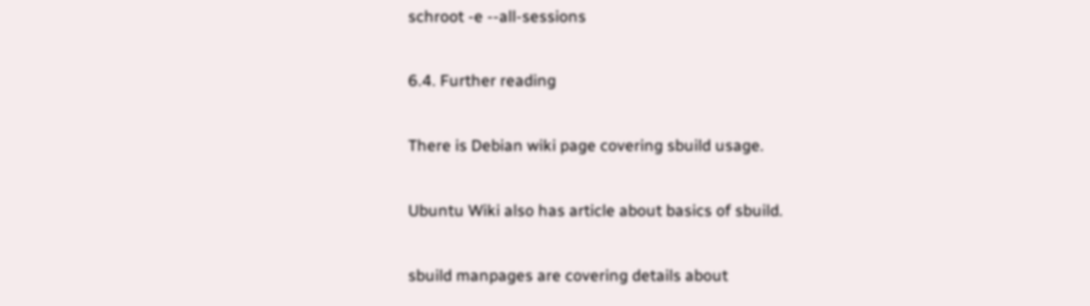schroot -e --all-sessions

6.4. Further reading

There is Debian wiki page covering sbuild usage.

Ubuntu Wiki also has article about basics of sbuild.

sbuild manpages are covering details about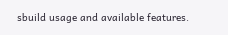sbuild usage and available features.